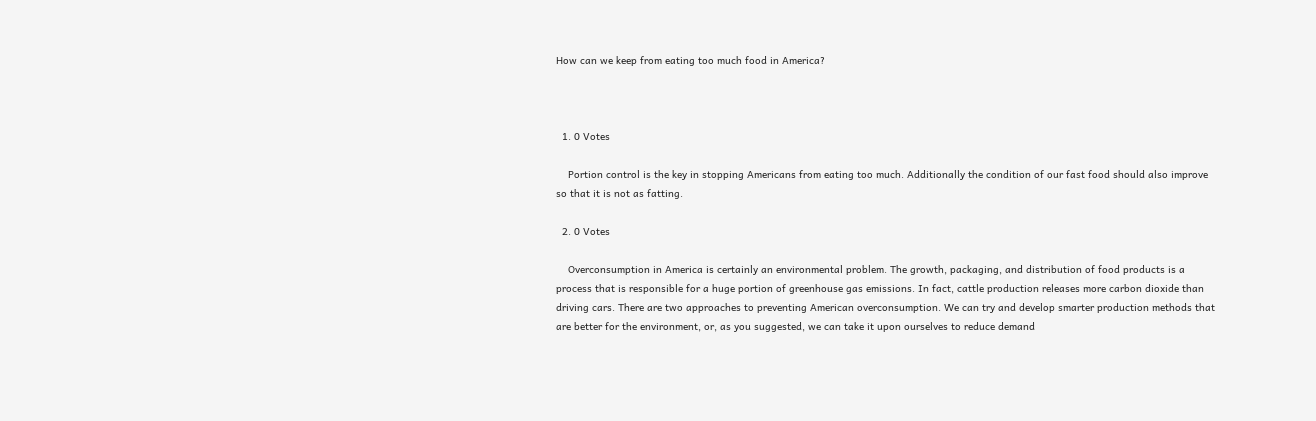How can we keep from eating too much food in America?



  1. 0 Votes

    Portion control is the key in stopping Americans from eating too much. Additionally the condition of our fast food should also improve so that it is not as fatting.

  2. 0 Votes

    Overconsumption in America is certainly an environmental problem. The growth, packaging, and distribution of food products is a process that is responsible for a huge portion of greenhouse gas emissions. In fact, cattle production releases more carbon dioxide than driving cars. There are two approaches to preventing American overconsumption. We can try and develop smarter production methods that are better for the environment, or, as you suggested, we can take it upon ourselves to reduce demand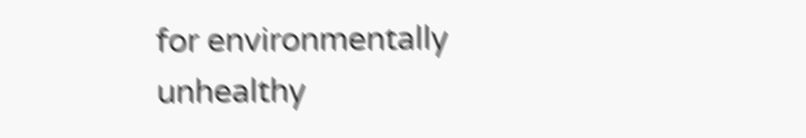for environmentally unhealthy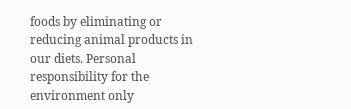foods by eliminating or reducing animal products in our diets. Personal responsibility for the environment only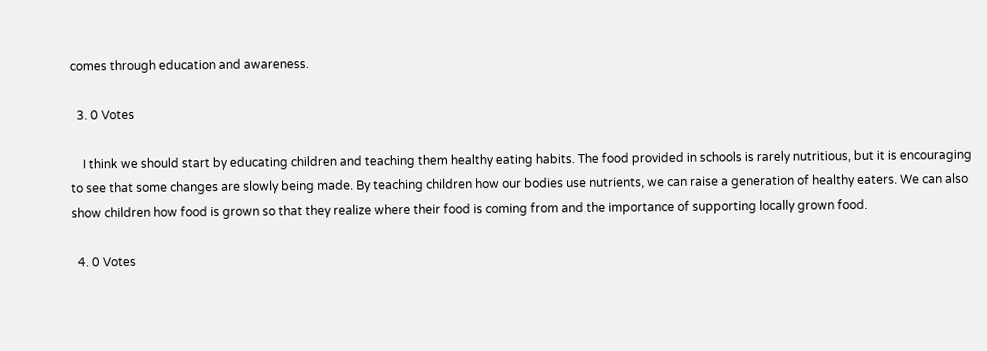comes through education and awareness.

  3. 0 Votes

    I think we should start by educating children and teaching them healthy eating habits. The food provided in schools is rarely nutritious, but it is encouraging to see that some changes are slowly being made. By teaching children how our bodies use nutrients, we can raise a generation of healthy eaters. We can also show children how food is grown so that they realize where their food is coming from and the importance of supporting locally grown food.

  4. 0 Votes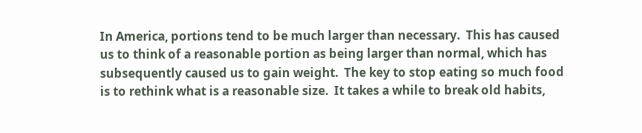In America, portions tend to be much larger than necessary.  This has caused us to think of a reasonable portion as being larger than normal, which has subsequently caused us to gain weight.  The key to stop eating so much food is to rethink what is a reasonable size.  It takes a while to break old habits,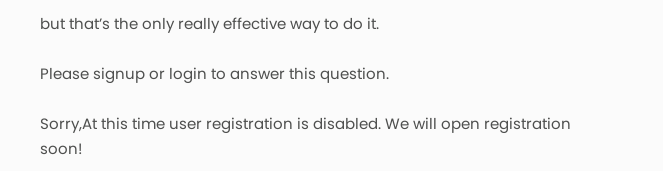but that’s the only really effective way to do it.

Please signup or login to answer this question.

Sorry,At this time user registration is disabled. We will open registration soon!